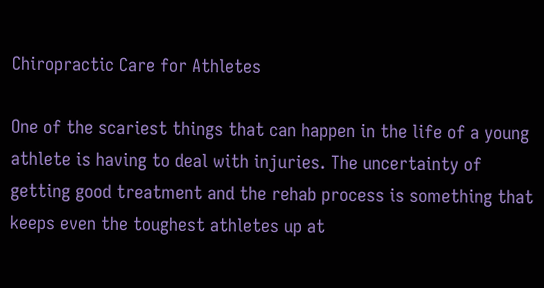Chiropractic Care for Athletes

One of the scariest things that can happen in the life of a young athlete is having to deal with injuries. The uncertainty of getting good treatment and the rehab process is something that keeps even the toughest athletes up at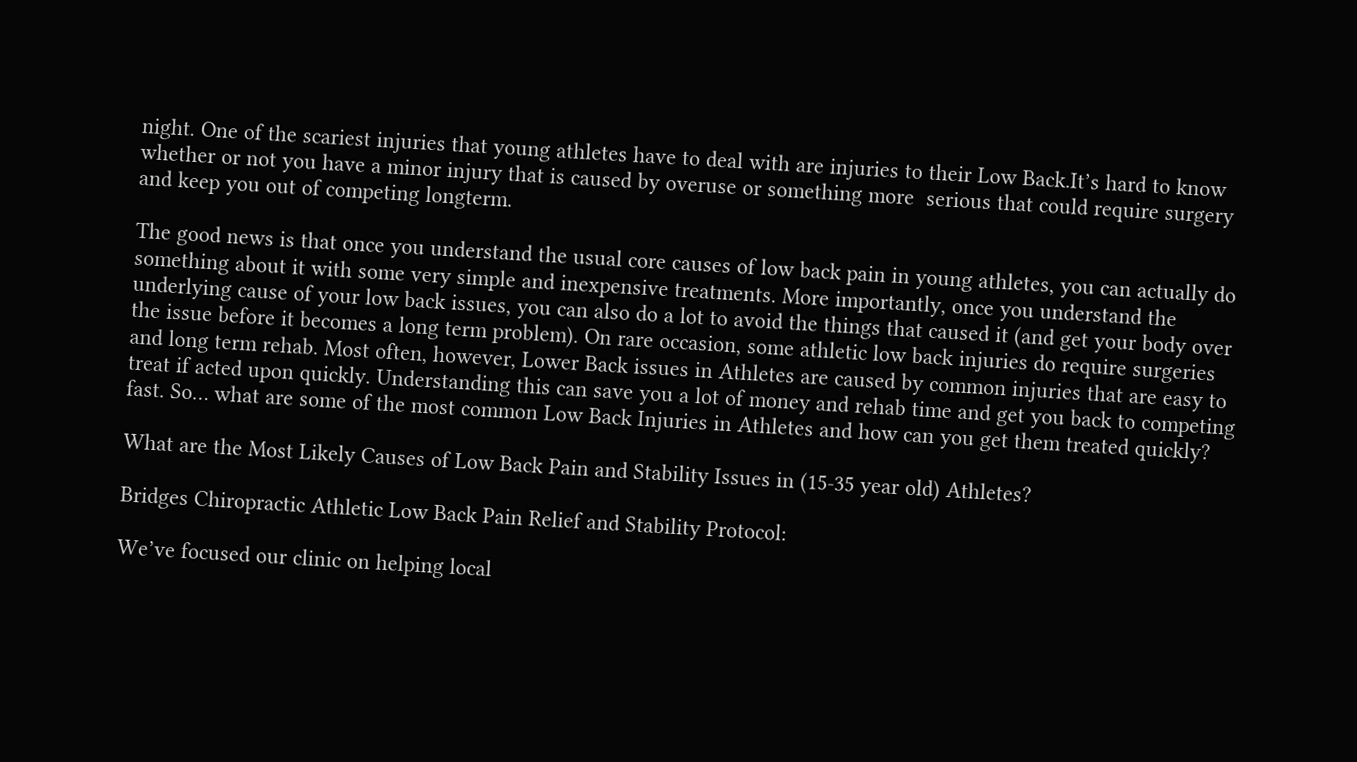night. One of the scariest injuries that young athletes have to deal with are injuries to their Low Back.It’s hard to know whether or not you have a minor injury that is caused by overuse or something more  serious that could require surgery and keep you out of competing longterm.

The good news is that once you understand the usual core causes of low back pain in young athletes, you can actually do something about it with some very simple and inexpensive treatments. More importantly, once you understand the underlying cause of your low back issues, you can also do a lot to avoid the things that caused it (and get your body over the issue before it becomes a long term problem). On rare occasion, some athletic low back injuries do require surgeries and long term rehab. Most often, however, Lower Back issues in Athletes are caused by common injuries that are easy to treat if acted upon quickly. Understanding this can save you a lot of money and rehab time and get you back to competing fast. So… what are some of the most common Low Back Injuries in Athletes and how can you get them treated quickly?

What are the Most Likely Causes of Low Back Pain and Stability Issues in (15-35 year old) Athletes?

Bridges Chiropractic Athletic Low Back Pain Relief and Stability Protocol:

We’ve focused our clinic on helping local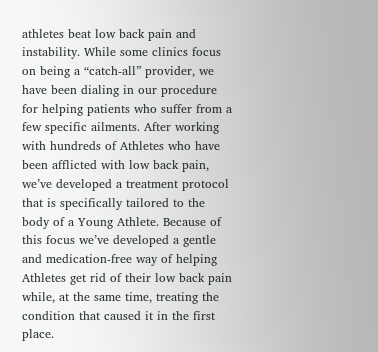athletes beat low back pain and instability. While some clinics focus on being a “catch-all” provider, we have been dialing in our procedure for helping patients who suffer from a few specific ailments. After working with hundreds of Athletes who have been afflicted with low back pain, we’ve developed a treatment protocol that is specifically tailored to the body of a Young Athlete. Because of this focus we’ve developed a gentle and medication-free way of helping Athletes get rid of their low back pain while, at the same time, treating the condition that caused it in the first place.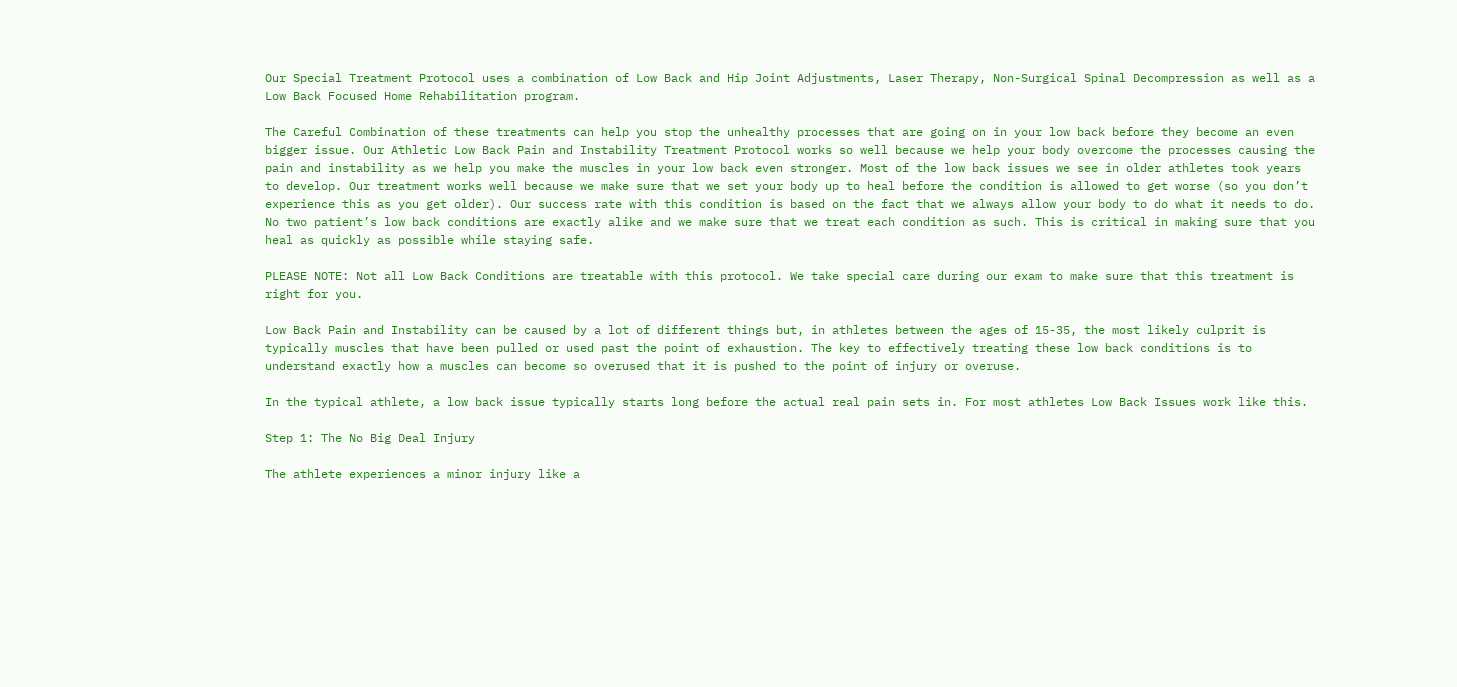Our Special Treatment Protocol uses a combination of Low Back and Hip Joint Adjustments, Laser Therapy, Non-Surgical Spinal Decompression as well as a Low Back Focused Home Rehabilitation program.

The Careful Combination of these treatments can help you stop the unhealthy processes that are going on in your low back before they become an even bigger issue. Our Athletic Low Back Pain and Instability Treatment Protocol works so well because we help your body overcome the processes causing the pain and instability as we help you make the muscles in your low back even stronger. Most of the low back issues we see in older athletes took years to develop. Our treatment works well because we make sure that we set your body up to heal before the condition is allowed to get worse (so you don’t experience this as you get older). Our success rate with this condition is based on the fact that we always allow your body to do what it needs to do. No two patient’s low back conditions are exactly alike and we make sure that we treat each condition as such. This is critical in making sure that you heal as quickly as possible while staying safe.

PLEASE NOTE: Not all Low Back Conditions are treatable with this protocol. We take special care during our exam to make sure that this treatment is right for you.

Low Back Pain and Instability can be caused by a lot of different things but, in athletes between the ages of 15-35, the most likely culprit is typically muscles that have been pulled or used past the point of exhaustion. The key to effectively treating these low back conditions is to understand exactly how a muscles can become so overused that it is pushed to the point of injury or overuse.

In the typical athlete, a low back issue typically starts long before the actual real pain sets in. For most athletes Low Back Issues work like this.

Step 1: The No Big Deal Injury

The athlete experiences a minor injury like a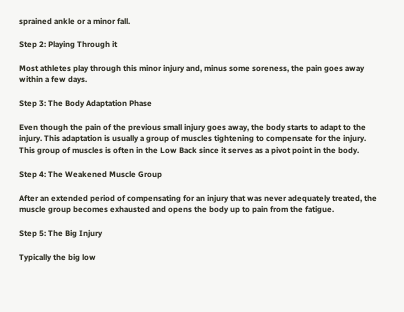sprained ankle or a minor fall.

Step 2: Playing Through it

Most athletes play through this minor injury and, minus some soreness, the pain goes away within a few days.

Step 3: The Body Adaptation Phase

Even though the pain of the previous small injury goes away, the body starts to adapt to the injury. This adaptation is usually a group of muscles tightening to compensate for the injury. This group of muscles is often in the Low Back since it serves as a pivot point in the body.

Step 4: The Weakened Muscle Group

After an extended period of compensating for an injury that was never adequately treated, the muscle group becomes exhausted and opens the body up to pain from the fatigue.

Step 5: The Big Injury

Typically the big low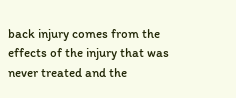back injury comes from the effects of the injury that was never treated and the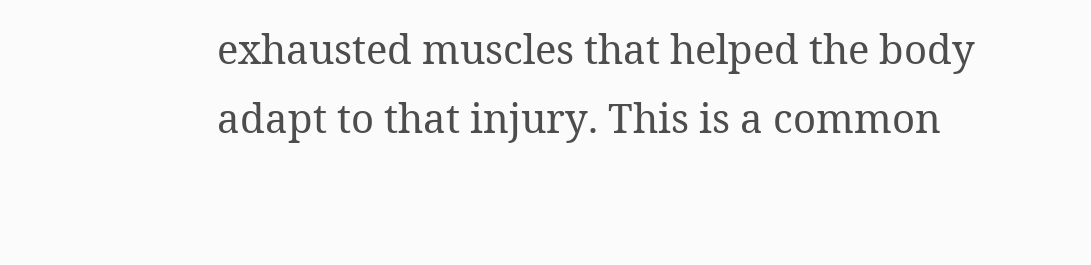exhausted muscles that helped the body adapt to that injury. This is a common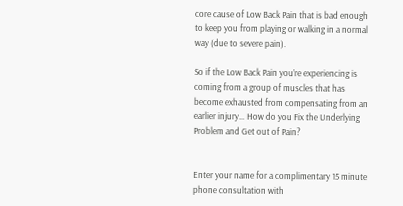core cause of Low Back Pain that is bad enough to keep you from playing or walking in a normal way (due to severe pain).

So if the Low Back Pain you’re experiencing is coming from a group of muscles that has become exhausted from compensating from an earlier injury… How do you Fix the Underlying Problem and Get out of Pain?


Enter your name for a complimentary 15 minute
phone consultation with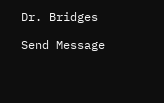Dr. Bridges

Send Message